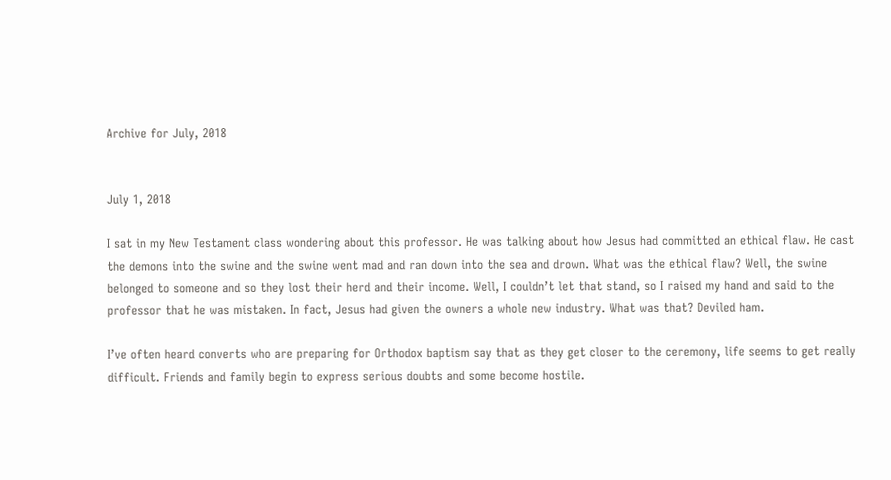Archive for July, 2018


July 1, 2018

I sat in my New Testament class wondering about this professor. He was talking about how Jesus had committed an ethical flaw. He cast the demons into the swine and the swine went mad and ran down into the sea and drown. What was the ethical flaw? Well, the swine belonged to someone and so they lost their herd and their income. Well, I couldn’t let that stand, so I raised my hand and said to the professor that he was mistaken. In fact, Jesus had given the owners a whole new industry. What was that? Deviled ham.

I’ve often heard converts who are preparing for Orthodox baptism say that as they get closer to the ceremony, life seems to get really difficult. Friends and family begin to express serious doubts and some become hostile.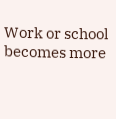Work or school becomes more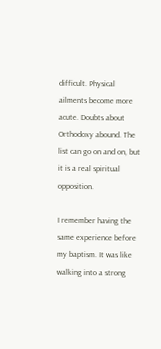difficult. Physical ailments become more acute. Doubts about Orthodoxy abound. The list can go on and on, but it is a real spiritual opposition.

I remember having the same experience before my baptism. It was like walking into a strong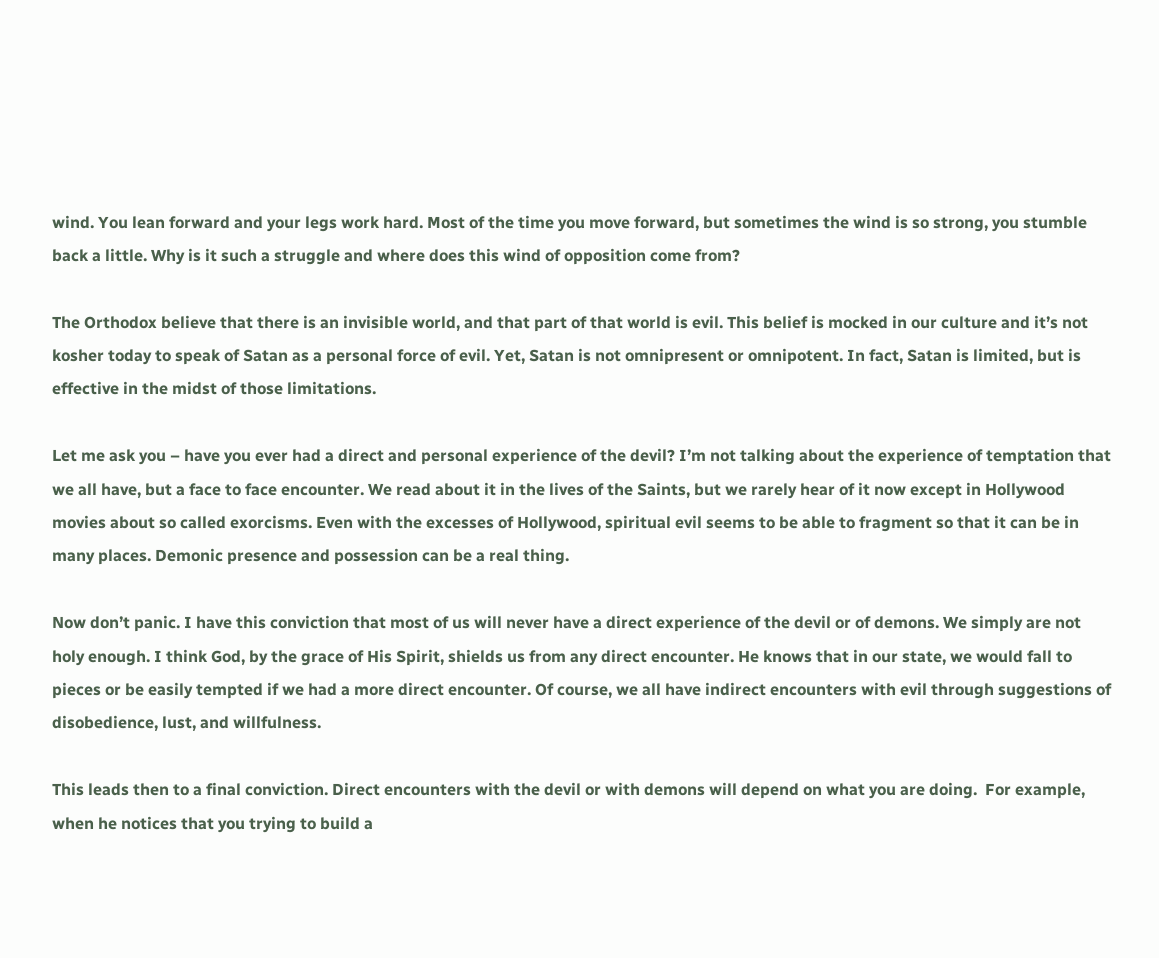wind. You lean forward and your legs work hard. Most of the time you move forward, but sometimes the wind is so strong, you stumble back a little. Why is it such a struggle and where does this wind of opposition come from?

The Orthodox believe that there is an invisible world, and that part of that world is evil. This belief is mocked in our culture and it’s not kosher today to speak of Satan as a personal force of evil. Yet, Satan is not omnipresent or omnipotent. In fact, Satan is limited, but is effective in the midst of those limitations.

Let me ask you – have you ever had a direct and personal experience of the devil? I’m not talking about the experience of temptation that we all have, but a face to face encounter. We read about it in the lives of the Saints, but we rarely hear of it now except in Hollywood movies about so called exorcisms. Even with the excesses of Hollywood, spiritual evil seems to be able to fragment so that it can be in many places. Demonic presence and possession can be a real thing.

Now don’t panic. I have this conviction that most of us will never have a direct experience of the devil or of demons. We simply are not holy enough. I think God, by the grace of His Spirit, shields us from any direct encounter. He knows that in our state, we would fall to pieces or be easily tempted if we had a more direct encounter. Of course, we all have indirect encounters with evil through suggestions of disobedience, lust, and willfulness.

This leads then to a final conviction. Direct encounters with the devil or with demons will depend on what you are doing.  For example, when he notices that you trying to build a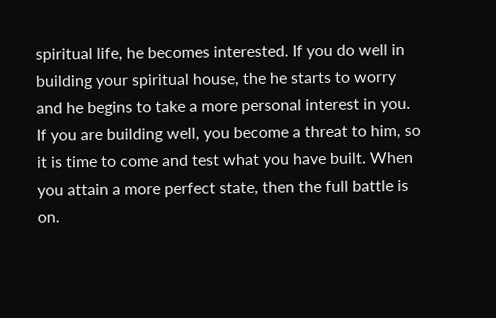spiritual life, he becomes interested. If you do well in building your spiritual house, the he starts to worry and he begins to take a more personal interest in you. If you are building well, you become a threat to him, so it is time to come and test what you have built. When you attain a more perfect state, then the full battle is on.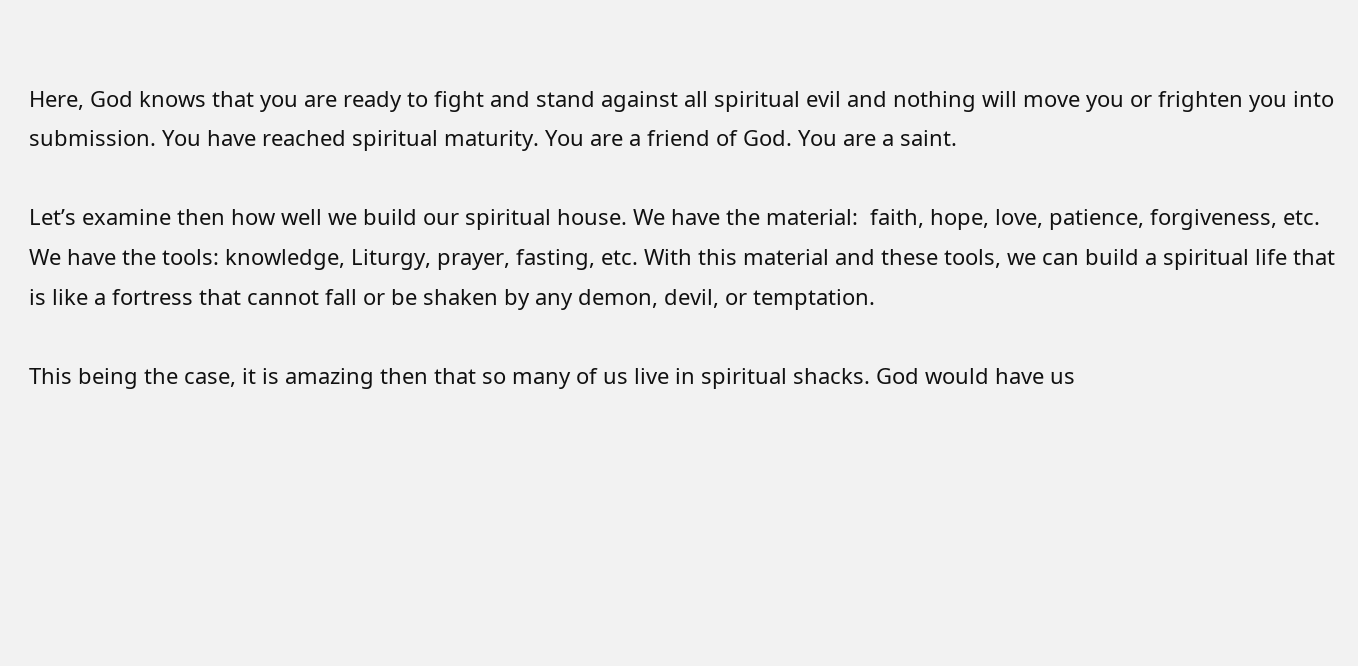Here, God knows that you are ready to fight and stand against all spiritual evil and nothing will move you or frighten you into submission. You have reached spiritual maturity. You are a friend of God. You are a saint.

Let’s examine then how well we build our spiritual house. We have the material:  faith, hope, love, patience, forgiveness, etc. We have the tools: knowledge, Liturgy, prayer, fasting, etc. With this material and these tools, we can build a spiritual life that is like a fortress that cannot fall or be shaken by any demon, devil, or temptation.

This being the case, it is amazing then that so many of us live in spiritual shacks. God would have us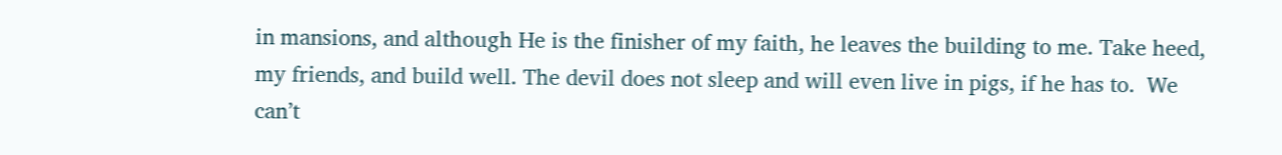in mansions, and although He is the finisher of my faith, he leaves the building to me. Take heed, my friends, and build well. The devil does not sleep and will even live in pigs, if he has to.  We can’t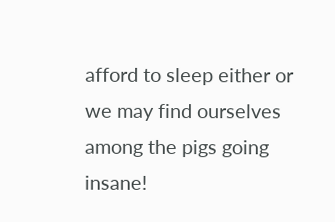afford to sleep either or we may find ourselves among the pigs going insane!